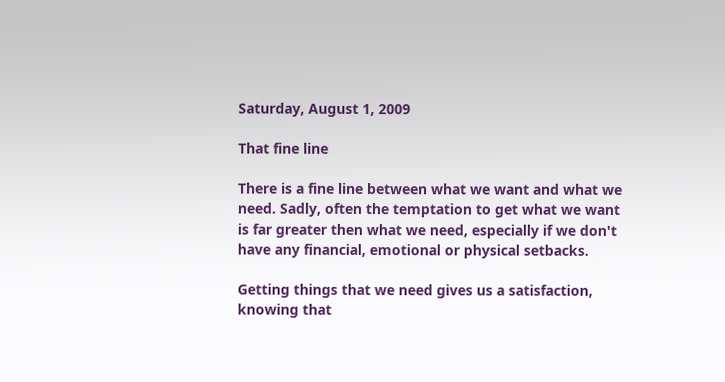Saturday, August 1, 2009

That fine line

There is a fine line between what we want and what we need. Sadly, often the temptation to get what we want is far greater then what we need, especially if we don't have any financial, emotional or physical setbacks.

Getting things that we need gives us a satisfaction, knowing that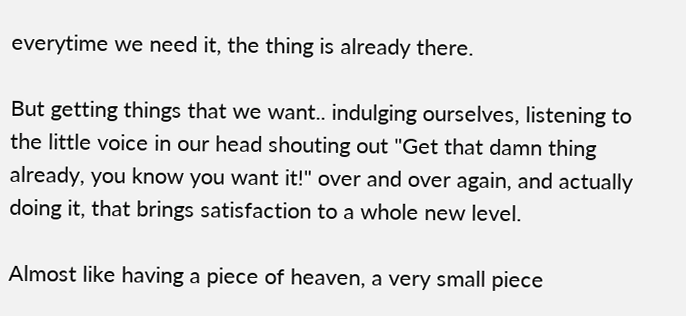everytime we need it, the thing is already there.

But getting things that we want.. indulging ourselves, listening to the little voice in our head shouting out "Get that damn thing already, you know you want it!" over and over again, and actually doing it, that brings satisfaction to a whole new level.

Almost like having a piece of heaven, a very small piece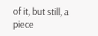of it, but still, a piece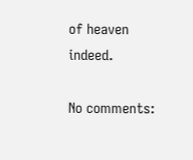of heaven indeed.

No comments: